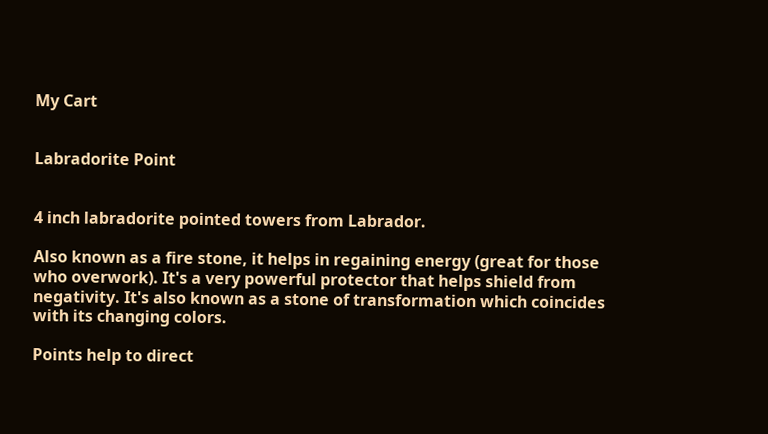My Cart


Labradorite Point


4 inch labradorite pointed towers from Labrador.

Also known as a fire stone, it helps in regaining energy (great for those who overwork). It's a very powerful protector that helps shield from negativity. It's also known as a stone of transformation which coincides with its changing colors.

Points help to direct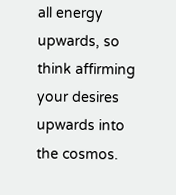all energy upwards, so think affirming your desires upwards into the cosmos.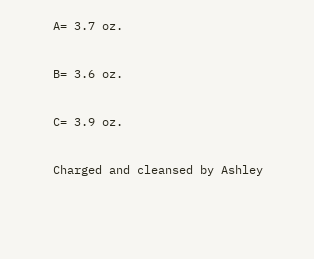A= 3.7 oz.

B= 3.6 oz.

C= 3.9 oz.

Charged and cleansed by Ashley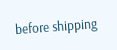before shipping